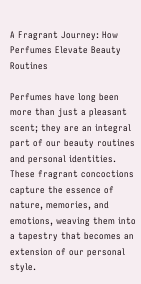A Fragrant Journey: How Perfumes Elevate Beauty Routines

Perfumes have long been more than just a pleasant scent; they are an integral part of our beauty routines and personal identities. These fragrant concoctions capture the essence of nature, memories, and emotions, weaving them into a tapestry that becomes an extension of our personal style.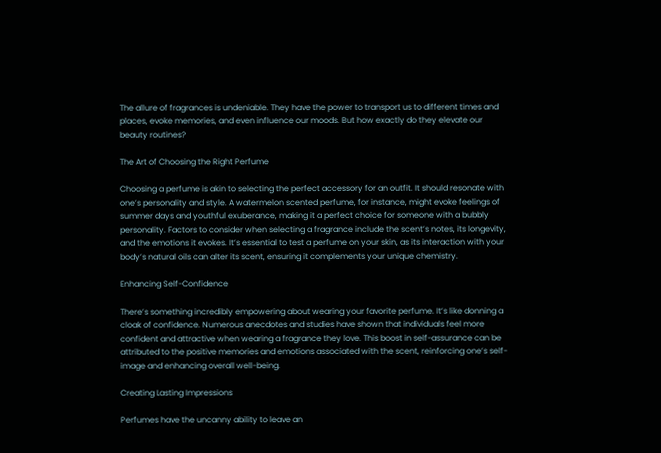The allure of fragrances is undeniable. They have the power to transport us to different times and places, evoke memories, and even influence our moods. But how exactly do they elevate our beauty routines?

The Art of Choosing the Right Perfume

Choosing a perfume is akin to selecting the perfect accessory for an outfit. It should resonate with one’s personality and style. A watermelon scented perfume, for instance, might evoke feelings of summer days and youthful exuberance, making it a perfect choice for someone with a bubbly personality. Factors to consider when selecting a fragrance include the scent’s notes, its longevity, and the emotions it evokes. It’s essential to test a perfume on your skin, as its interaction with your body’s natural oils can alter its scent, ensuring it complements your unique chemistry.

Enhancing Self-Confidence

There’s something incredibly empowering about wearing your favorite perfume. It’s like donning a cloak of confidence. Numerous anecdotes and studies have shown that individuals feel more confident and attractive when wearing a fragrance they love. This boost in self-assurance can be attributed to the positive memories and emotions associated with the scent, reinforcing one’s self-image and enhancing overall well-being.

Creating Lasting Impressions

Perfumes have the uncanny ability to leave an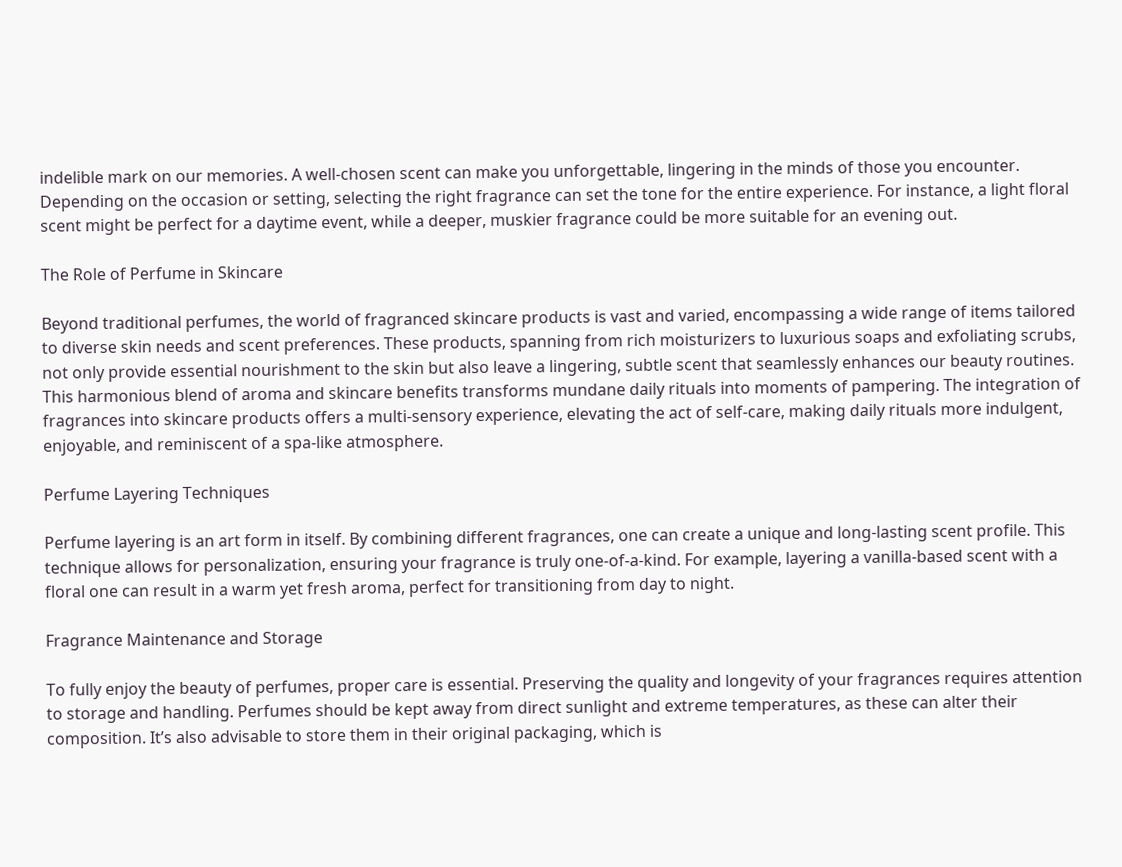indelible mark on our memories. A well-chosen scent can make you unforgettable, lingering in the minds of those you encounter. Depending on the occasion or setting, selecting the right fragrance can set the tone for the entire experience. For instance, a light floral scent might be perfect for a daytime event, while a deeper, muskier fragrance could be more suitable for an evening out.

The Role of Perfume in Skincare

Beyond traditional perfumes, the world of fragranced skincare products is vast and varied, encompassing a wide range of items tailored to diverse skin needs and scent preferences. These products, spanning from rich moisturizers to luxurious soaps and exfoliating scrubs, not only provide essential nourishment to the skin but also leave a lingering, subtle scent that seamlessly enhances our beauty routines. This harmonious blend of aroma and skincare benefits transforms mundane daily rituals into moments of pampering. The integration of fragrances into skincare products offers a multi-sensory experience, elevating the act of self-care, making daily rituals more indulgent, enjoyable, and reminiscent of a spa-like atmosphere.

Perfume Layering Techniques

Perfume layering is an art form in itself. By combining different fragrances, one can create a unique and long-lasting scent profile. This technique allows for personalization, ensuring your fragrance is truly one-of-a-kind. For example, layering a vanilla-based scent with a floral one can result in a warm yet fresh aroma, perfect for transitioning from day to night.

Fragrance Maintenance and Storage

To fully enjoy the beauty of perfumes, proper care is essential. Preserving the quality and longevity of your fragrances requires attention to storage and handling. Perfumes should be kept away from direct sunlight and extreme temperatures, as these can alter their composition. It’s also advisable to store them in their original packaging, which is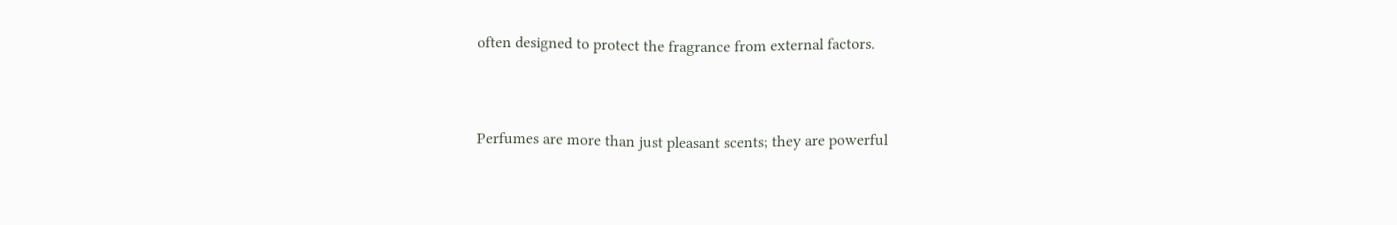often designed to protect the fragrance from external factors.


Perfumes are more than just pleasant scents; they are powerful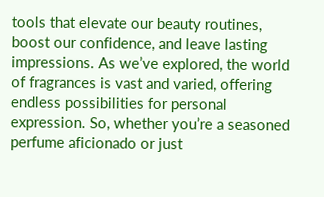tools that elevate our beauty routines, boost our confidence, and leave lasting impressions. As we’ve explored, the world of fragrances is vast and varied, offering endless possibilities for personal expression. So, whether you’re a seasoned perfume aficionado or just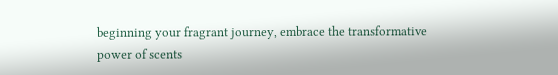beginning your fragrant journey, embrace the transformative power of scents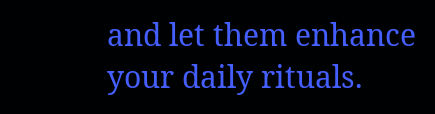and let them enhance your daily rituals.